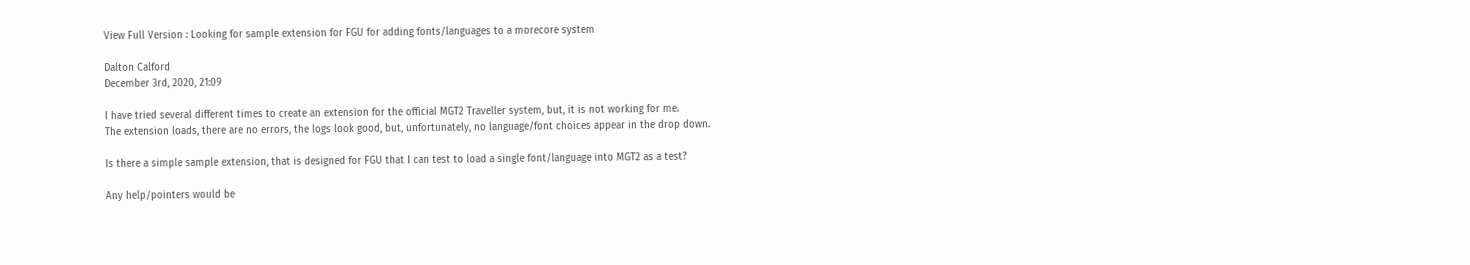View Full Version : Looking for sample extension for FGU for adding fonts/languages to a morecore system

Dalton Calford
December 3rd, 2020, 21:09

I have tried several different times to create an extension for the official MGT2 Traveller system, but, it is not working for me.
The extension loads, there are no errors, the logs look good, but, unfortunately, no language/font choices appear in the drop down.

Is there a simple sample extension, that is designed for FGU that I can test to load a single font/language into MGT2 as a test?

Any help/pointers would be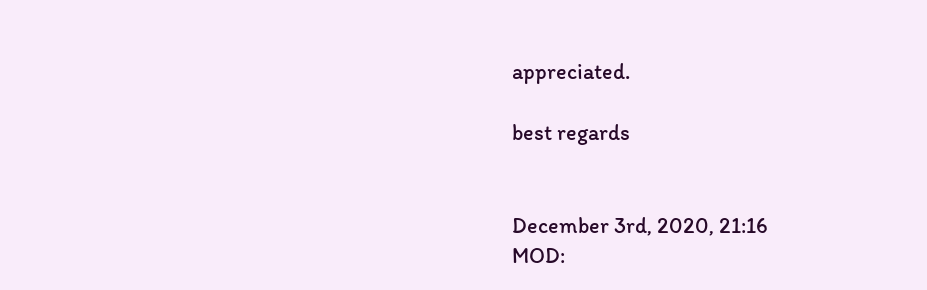appreciated.

best regards


December 3rd, 2020, 21:16
MOD: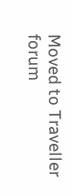Moved to Traveller forum